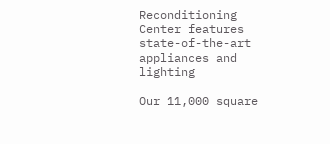Reconditioning Center features
state-of-the-art appliances and lighting

Our 11,000 square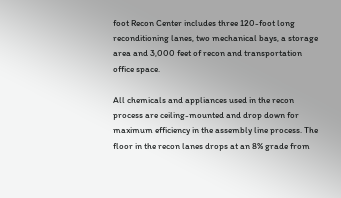foot Recon Center includes three 120-foot long reconditioning lanes, two mechanical bays, a storage area and 3,000 feet of recon and transportation office space.

All chemicals and appliances used in the recon process are ceiling-mounted and drop down for maximum efficiency in the assembly line process. The floor in the recon lanes drops at an 8% grade from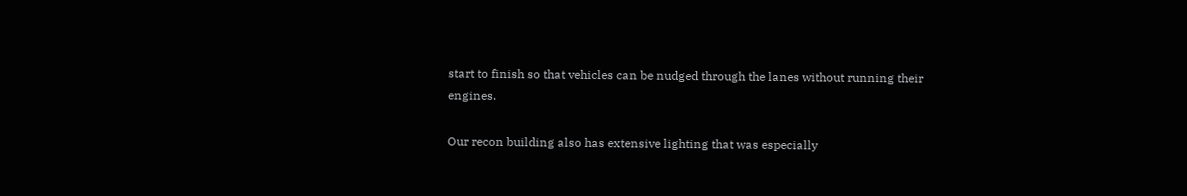start to finish so that vehicles can be nudged through the lanes without running their engines.

Our recon building also has extensive lighting that was especially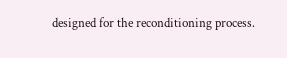designed for the reconditioning process.